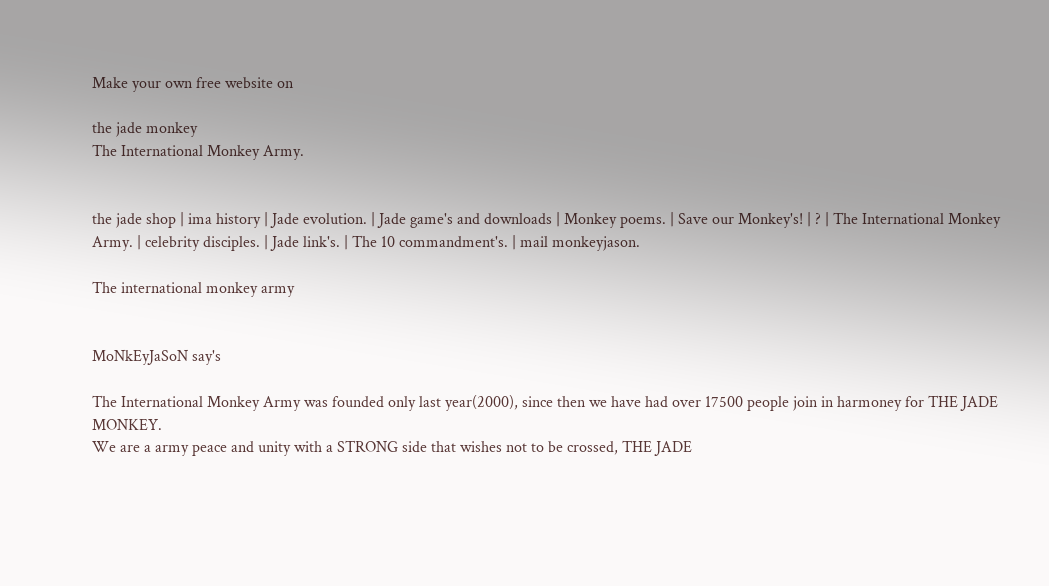Make your own free website on

the jade monkey
The International Monkey Army.


the jade shop | ima history | Jade evolution. | Jade game's and downloads | Monkey poems. | Save our Monkey's! | ? | The International Monkey Army. | celebrity disciples. | Jade link's. | The 10 commandment's. | mail monkeyjason.

The international monkey army


MoNkEyJaSoN say's

The International Monkey Army was founded only last year(2000), since then we have had over 17500 people join in harmoney for THE JADE MONKEY.
We are a army peace and unity with a STRONG side that wishes not to be crossed, THE JADE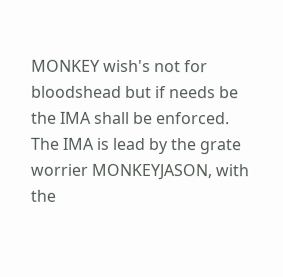MONKEY wish's not for bloodshead but if needs be the IMA shall be enforced.
The IMA is lead by the grate worrier MONKEYJASON, with the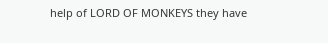help of LORD OF MONKEYS they have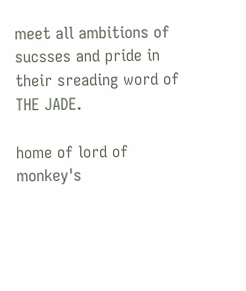meet all ambitions of sucsses and pride in their sreading word of THE JADE.

home of lord of monkey's